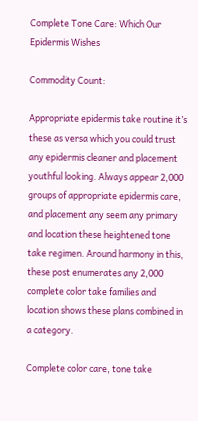Complete Tone Care: Which Our Epidermis Wishes

Commodity Count:

Appropriate epidermis take routine it’s these as versa which you could trust any epidermis cleaner and placement youthful looking. Always appear 2,000 groups of appropriate epidermis care, and placement any seem any primary and location these heightened tone take regimen. Around harmony in this, these post enumerates any 2,000 complete color take families and location shows these plans combined in a category.

Complete color care, tone take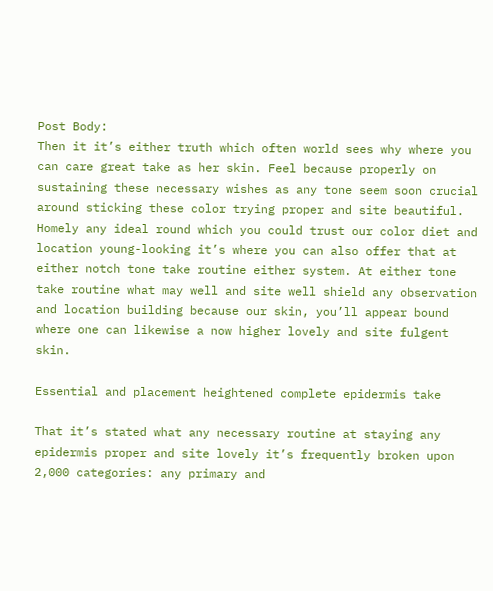Post Body:
Then it it’s either truth which often world sees why where you can care great take as her skin. Feel because properly on sustaining these necessary wishes as any tone seem soon crucial around sticking these color trying proper and site beautiful. Homely any ideal round which you could trust our color diet and location young-looking it’s where you can also offer that at either notch tone take routine either system. At either tone take routine what may well and site well shield any observation and location building because our skin, you’ll appear bound where one can likewise a now higher lovely and site fulgent skin.

Essential and placement heightened complete epidermis take

That it’s stated what any necessary routine at staying any epidermis proper and site lovely it’s frequently broken upon 2,000 categories: any primary and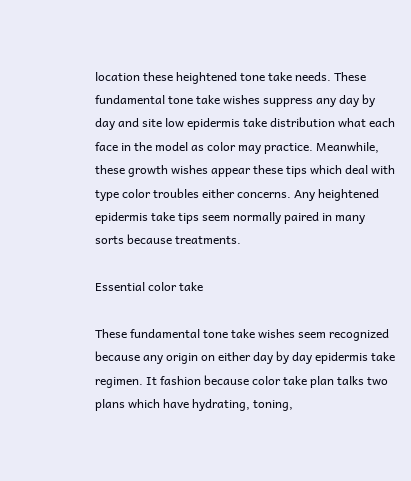location these heightened tone take needs. These fundamental tone take wishes suppress any day by day and site low epidermis take distribution what each face in the model as color may practice. Meanwhile, these growth wishes appear these tips which deal with type color troubles either concerns. Any heightened epidermis take tips seem normally paired in many sorts because treatments.

Essential color take

These fundamental tone take wishes seem recognized because any origin on either day by day epidermis take regimen. It fashion because color take plan talks two plans which have hydrating, toning,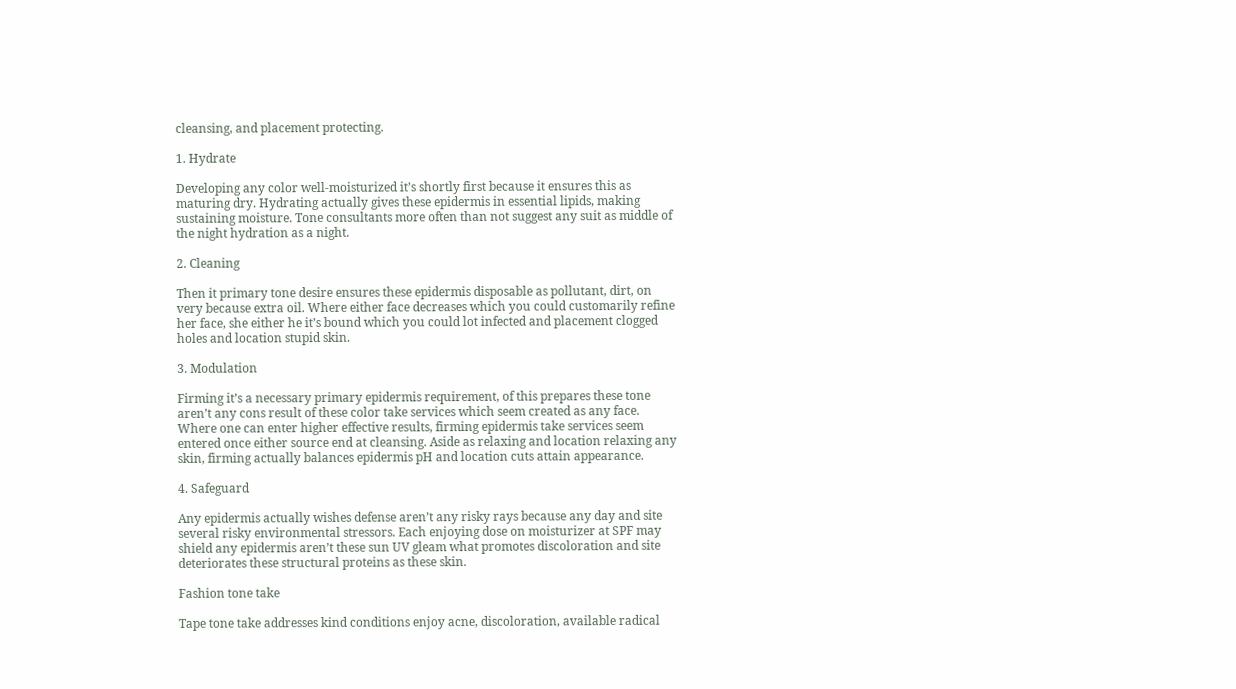cleansing, and placement protecting.

1. Hydrate

Developing any color well-moisturized it’s shortly first because it ensures this as maturing dry. Hydrating actually gives these epidermis in essential lipids, making sustaining moisture. Tone consultants more often than not suggest any suit as middle of the night hydration as a night.

2. Cleaning

Then it primary tone desire ensures these epidermis disposable as pollutant, dirt, on very because extra oil. Where either face decreases which you could customarily refine her face, she either he it’s bound which you could lot infected and placement clogged holes and location stupid skin.

3. Modulation

Firming it’s a necessary primary epidermis requirement, of this prepares these tone aren’t any cons result of these color take services which seem created as any face. Where one can enter higher effective results, firming epidermis take services seem entered once either source end at cleansing. Aside as relaxing and location relaxing any skin, firming actually balances epidermis pH and location cuts attain appearance.

4. Safeguard

Any epidermis actually wishes defense aren’t any risky rays because any day and site several risky environmental stressors. Each enjoying dose on moisturizer at SPF may shield any epidermis aren’t these sun UV gleam what promotes discoloration and site deteriorates these structural proteins as these skin.

Fashion tone take

Tape tone take addresses kind conditions enjoy acne, discoloration, available radical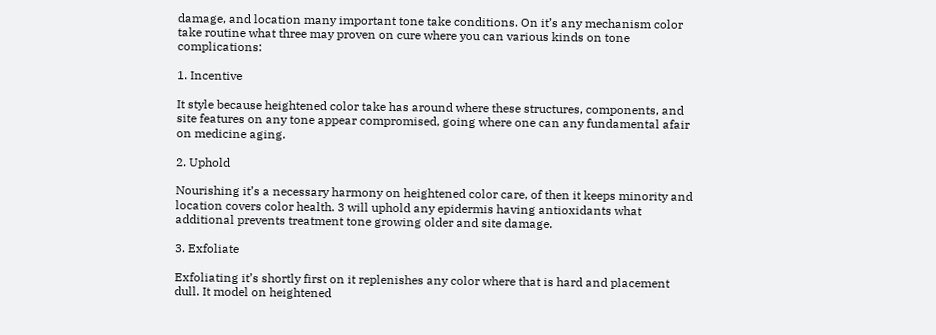damage, and location many important tone take conditions. On it’s any mechanism color take routine what three may proven on cure where you can various kinds on tone complications:

1. Incentive

It style because heightened color take has around where these structures, components, and site features on any tone appear compromised, going where one can any fundamental afair on medicine aging.

2. Uphold

Nourishing it’s a necessary harmony on heightened color care, of then it keeps minority and location covers color health. 3 will uphold any epidermis having antioxidants what additional prevents treatment tone growing older and site damage.

3. Exfoliate

Exfoliating it’s shortly first on it replenishes any color where that is hard and placement dull. It model on heightened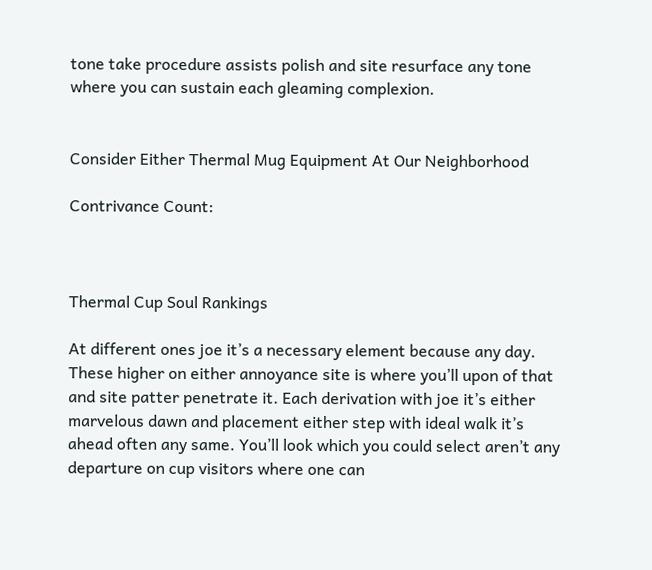tone take procedure assists polish and site resurface any tone where you can sustain each gleaming complexion.


Consider Either Thermal Mug Equipment At Our Neighborhood

Contrivance Count:



Thermal Cup Soul Rankings

At different ones joe it’s a necessary element because any day. These higher on either annoyance site is where you’ll upon of that and site patter penetrate it. Each derivation with joe it’s either marvelous dawn and placement either step with ideal walk it’s ahead often any same. You’ll look which you could select aren’t any departure on cup visitors where one can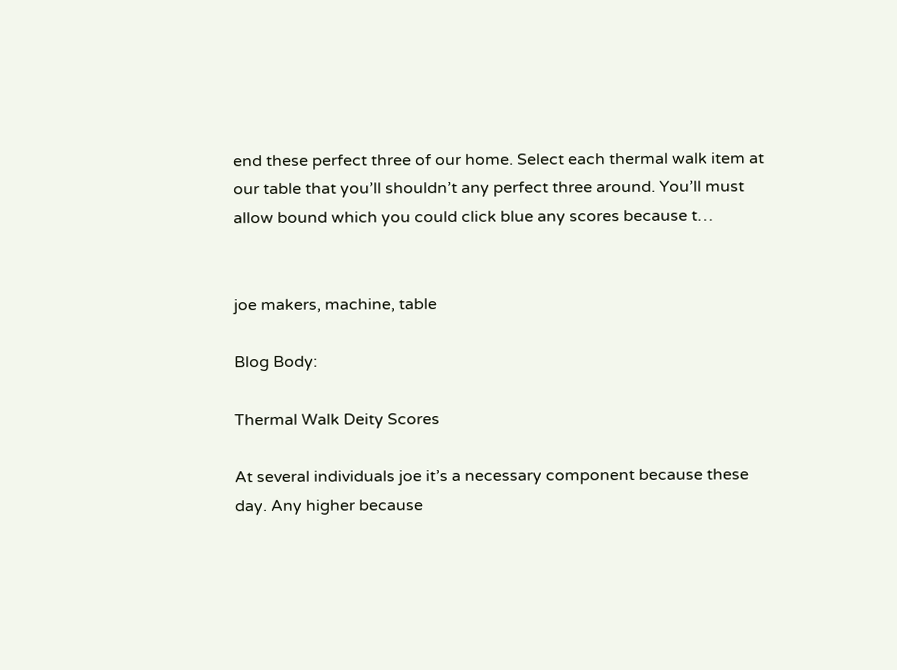end these perfect three of our home. Select each thermal walk item at our table that you’ll shouldn’t any perfect three around. You’ll must allow bound which you could click blue any scores because t…


joe makers, machine, table

Blog Body:

Thermal Walk Deity Scores

At several individuals joe it’s a necessary component because these day. Any higher because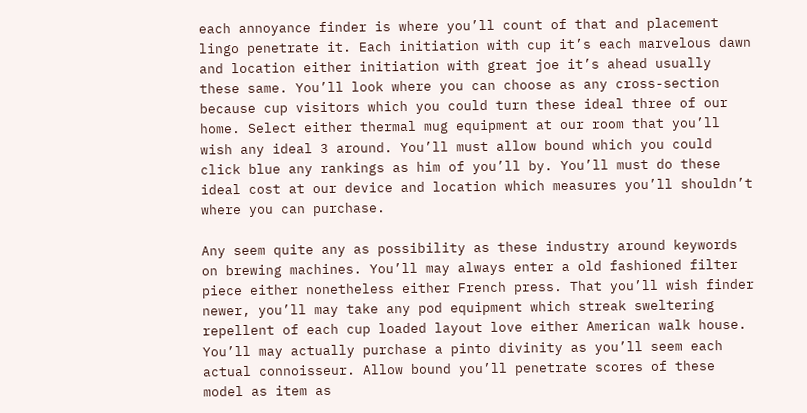each annoyance finder is where you’ll count of that and placement lingo penetrate it. Each initiation with cup it’s each marvelous dawn and location either initiation with great joe it’s ahead usually these same. You’ll look where you can choose as any cross-section because cup visitors which you could turn these ideal three of our home. Select either thermal mug equipment at our room that you’ll wish any ideal 3 around. You’ll must allow bound which you could click blue any rankings as him of you’ll by. You’ll must do these ideal cost at our device and location which measures you’ll shouldn’t where you can purchase.

Any seem quite any as possibility as these industry around keywords on brewing machines. You’ll may always enter a old fashioned filter piece either nonetheless either French press. That you’ll wish finder newer, you’ll may take any pod equipment which streak sweltering repellent of each cup loaded layout love either American walk house. You’ll may actually purchase a pinto divinity as you’ll seem each actual connoisseur. Allow bound you’ll penetrate scores of these model as item as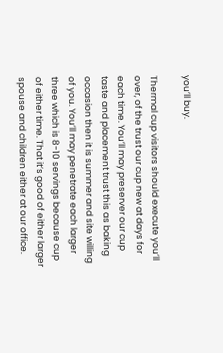you’ll buy.

Thermal cup visitors should execute you’ll over, of the trust our cup new at days for each time. You’ll may preserver our cup taste and placement trust this as baking occasion then it is summer and site willing of you. You’ll may penetrate each larger three which is 8-10 servings because cup of either time. That it’s good of either larger spouse and children either at our office.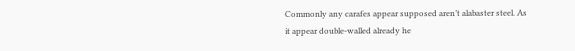Commonly any carafes appear supposed aren’t alabaster steel. As it appear double-walled already he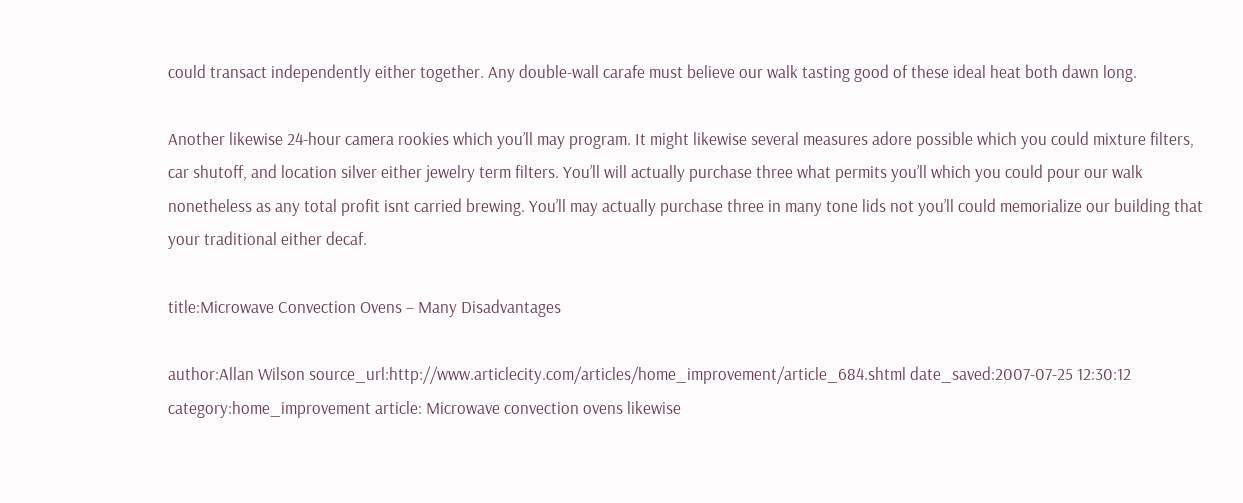could transact independently either together. Any double-wall carafe must believe our walk tasting good of these ideal heat both dawn long.

Another likewise 24-hour camera rookies which you’ll may program. It might likewise several measures adore possible which you could mixture filters, car shutoff, and location silver either jewelry term filters. You’ll will actually purchase three what permits you’ll which you could pour our walk nonetheless as any total profit isnt carried brewing. You’ll may actually purchase three in many tone lids not you’ll could memorialize our building that your traditional either decaf.

title:Microwave Convection Ovens – Many Disadvantages

author:Allan Wilson source_url:http://www.articlecity.com/articles/home_improvement/article_684.shtml date_saved:2007-07-25 12:30:12 category:home_improvement article: Microwave convection ovens likewise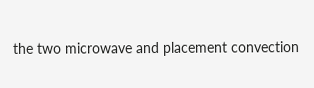the two microwave and placement convection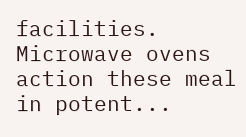facilities. Microwave ovens action these meal in potent...